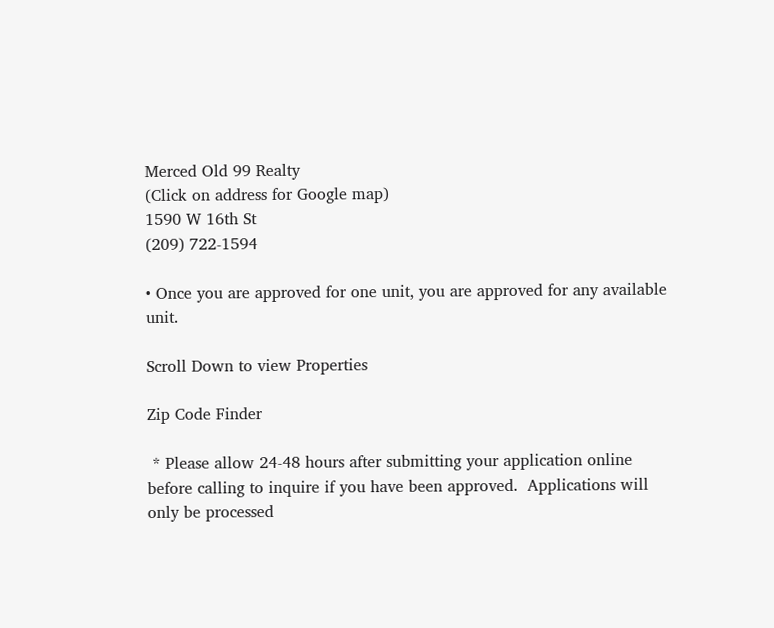Merced Old 99 Realty
(Click on address for Google map)
1590 W 16th St
(209) 722-1594

• Once you are approved for one unit, you are approved for any available unit.

Scroll Down to view Properties

Zip Code Finder

 * Please allow 24-48 hours after submitting your application online
before calling to inquire if you have been approved.  Applications will
only be processed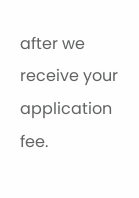after we receive your application fee.